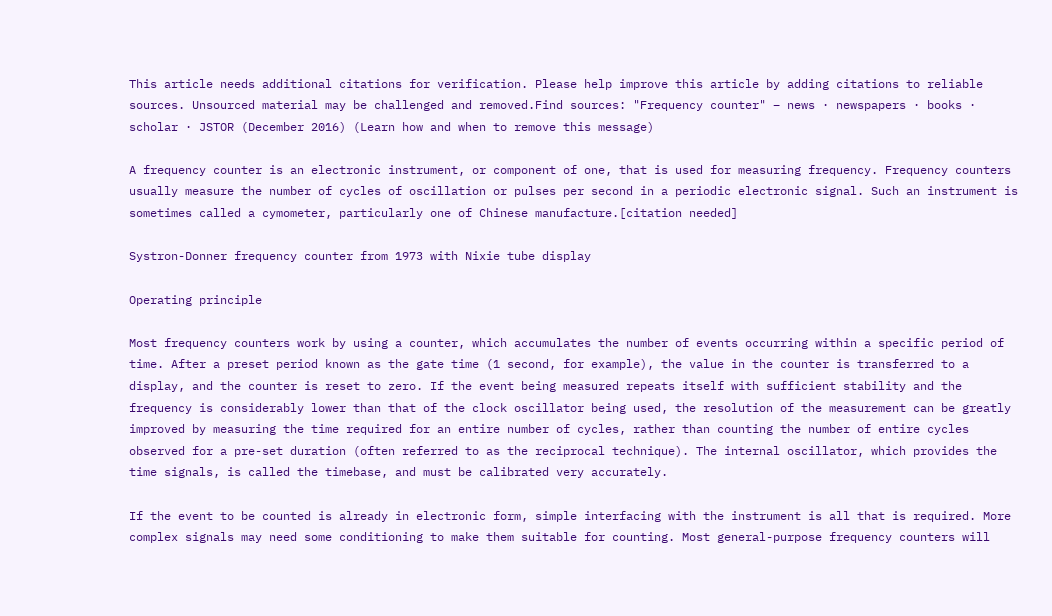This article needs additional citations for verification. Please help improve this article by adding citations to reliable sources. Unsourced material may be challenged and removed.Find sources: "Frequency counter" – news · newspapers · books · scholar · JSTOR (December 2016) (Learn how and when to remove this message)

A frequency counter is an electronic instrument, or component of one, that is used for measuring frequency. Frequency counters usually measure the number of cycles of oscillation or pulses per second in a periodic electronic signal. Such an instrument is sometimes called a cymometer, particularly one of Chinese manufacture.[citation needed]

Systron-Donner frequency counter from 1973 with Nixie tube display

Operating principle

Most frequency counters work by using a counter, which accumulates the number of events occurring within a specific period of time. After a preset period known as the gate time (1 second, for example), the value in the counter is transferred to a display, and the counter is reset to zero. If the event being measured repeats itself with sufficient stability and the frequency is considerably lower than that of the clock oscillator being used, the resolution of the measurement can be greatly improved by measuring the time required for an entire number of cycles, rather than counting the number of entire cycles observed for a pre-set duration (often referred to as the reciprocal technique). The internal oscillator, which provides the time signals, is called the timebase, and must be calibrated very accurately.

If the event to be counted is already in electronic form, simple interfacing with the instrument is all that is required. More complex signals may need some conditioning to make them suitable for counting. Most general-purpose frequency counters will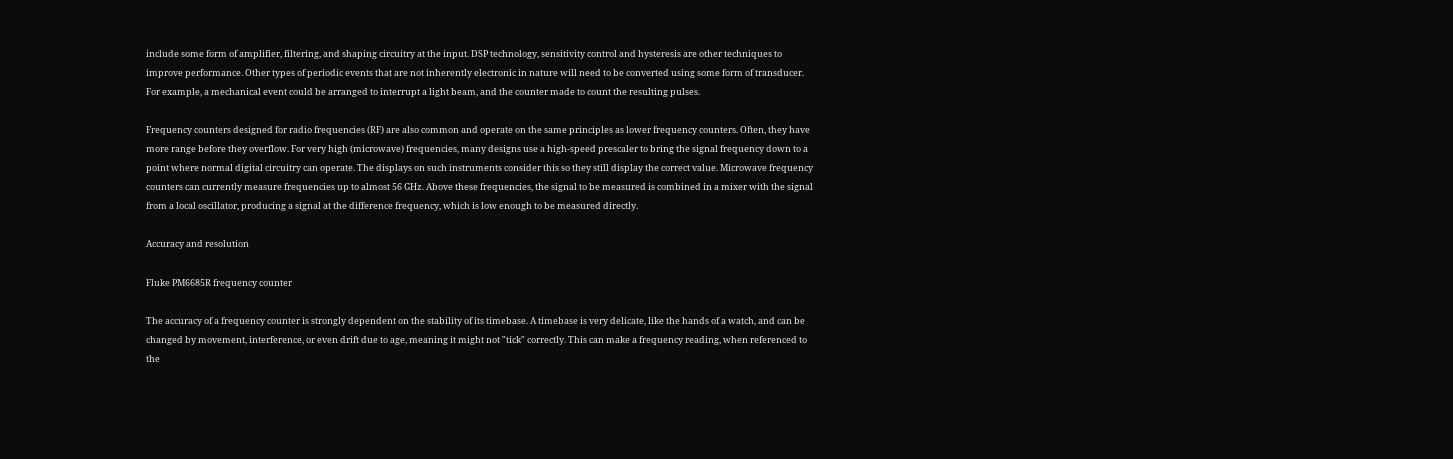include some form of amplifier, filtering, and shaping circuitry at the input. DSP technology, sensitivity control and hysteresis are other techniques to improve performance. Other types of periodic events that are not inherently electronic in nature will need to be converted using some form of transducer. For example, a mechanical event could be arranged to interrupt a light beam, and the counter made to count the resulting pulses.

Frequency counters designed for radio frequencies (RF) are also common and operate on the same principles as lower frequency counters. Often, they have more range before they overflow. For very high (microwave) frequencies, many designs use a high-speed prescaler to bring the signal frequency down to a point where normal digital circuitry can operate. The displays on such instruments consider this so they still display the correct value. Microwave frequency counters can currently measure frequencies up to almost 56 GHz. Above these frequencies, the signal to be measured is combined in a mixer with the signal from a local oscillator, producing a signal at the difference frequency, which is low enough to be measured directly.

Accuracy and resolution

Fluke PM6685R frequency counter

The accuracy of a frequency counter is strongly dependent on the stability of its timebase. A timebase is very delicate, like the hands of a watch, and can be changed by movement, interference, or even drift due to age, meaning it might not "tick" correctly. This can make a frequency reading, when referenced to the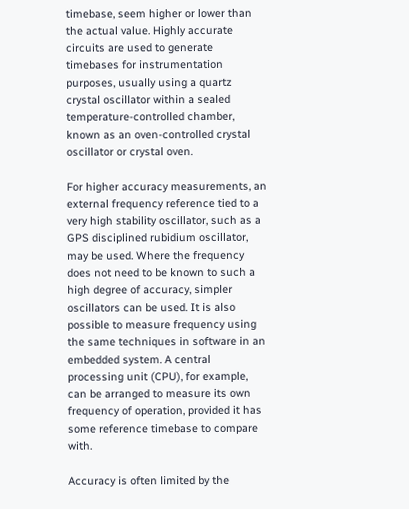timebase, seem higher or lower than the actual value. Highly accurate circuits are used to generate timebases for instrumentation purposes, usually using a quartz crystal oscillator within a sealed temperature-controlled chamber, known as an oven-controlled crystal oscillator or crystal oven.

For higher accuracy measurements, an external frequency reference tied to a very high stability oscillator, such as a GPS disciplined rubidium oscillator, may be used. Where the frequency does not need to be known to such a high degree of accuracy, simpler oscillators can be used. It is also possible to measure frequency using the same techniques in software in an embedded system. A central processing unit (CPU), for example, can be arranged to measure its own frequency of operation, provided it has some reference timebase to compare with.

Accuracy is often limited by the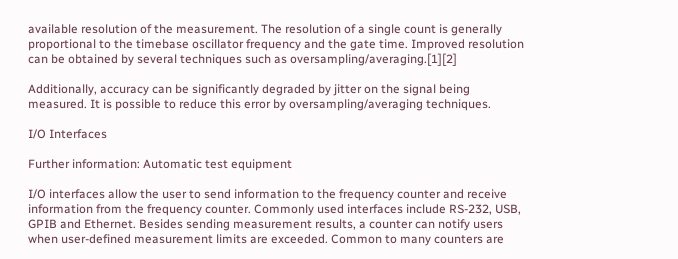available resolution of the measurement. The resolution of a single count is generally proportional to the timebase oscillator frequency and the gate time. Improved resolution can be obtained by several techniques such as oversampling/averaging.[1][2]

Additionally, accuracy can be significantly degraded by jitter on the signal being measured. It is possible to reduce this error by oversampling/averaging techniques.

I/O Interfaces

Further information: Automatic test equipment

I/O interfaces allow the user to send information to the frequency counter and receive information from the frequency counter. Commonly used interfaces include RS-232, USB, GPIB and Ethernet. Besides sending measurement results, a counter can notify users when user-defined measurement limits are exceeded. Common to many counters are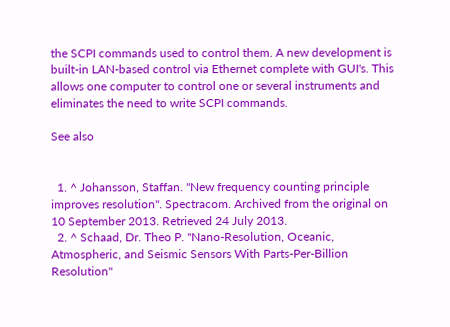the SCPI commands used to control them. A new development is built-in LAN-based control via Ethernet complete with GUI's. This allows one computer to control one or several instruments and eliminates the need to write SCPI commands.

See also


  1. ^ Johansson, Staffan. "New frequency counting principle improves resolution". Spectracom. Archived from the original on 10 September 2013. Retrieved 24 July 2013.
  2. ^ Schaad, Dr. Theo P. "Nano-Resolution, Oceanic, Atmospheric, and Seismic Sensors With Parts-Per-Billion Resolution"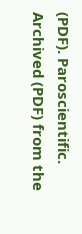(PDF). Paroscientific. Archived (PDF) from the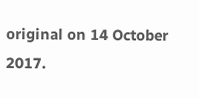original on 14 October 2017.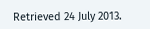Retrieved 24 July 2013.